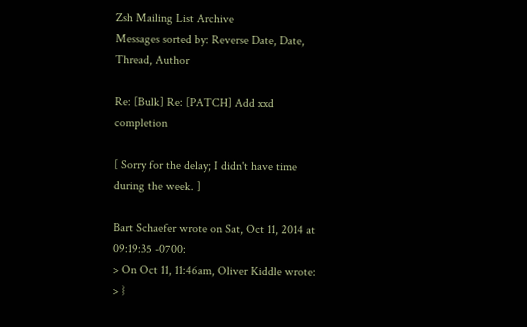Zsh Mailing List Archive
Messages sorted by: Reverse Date, Date, Thread, Author

Re: [Bulk] Re: [PATCH] Add xxd completion

[ Sorry for the delay; I didn't have time during the week. ]

Bart Schaefer wrote on Sat, Oct 11, 2014 at 09:19:35 -0700:
> On Oct 11, 11:46am, Oliver Kiddle wrote:
> }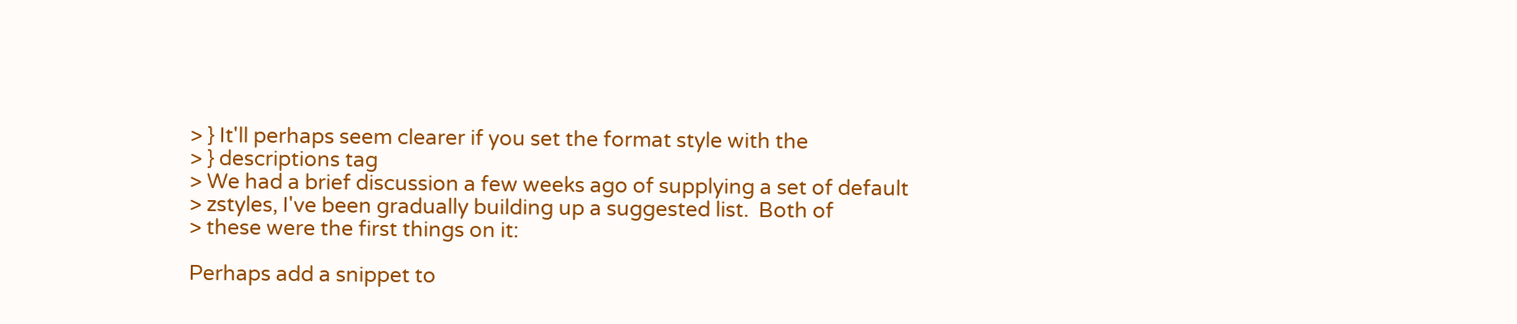> } It'll perhaps seem clearer if you set the format style with the
> } descriptions tag
> We had a brief discussion a few weeks ago of supplying a set of default
> zstyles, I've been gradually building up a suggested list.  Both of
> these were the first things on it:

Perhaps add a snippet to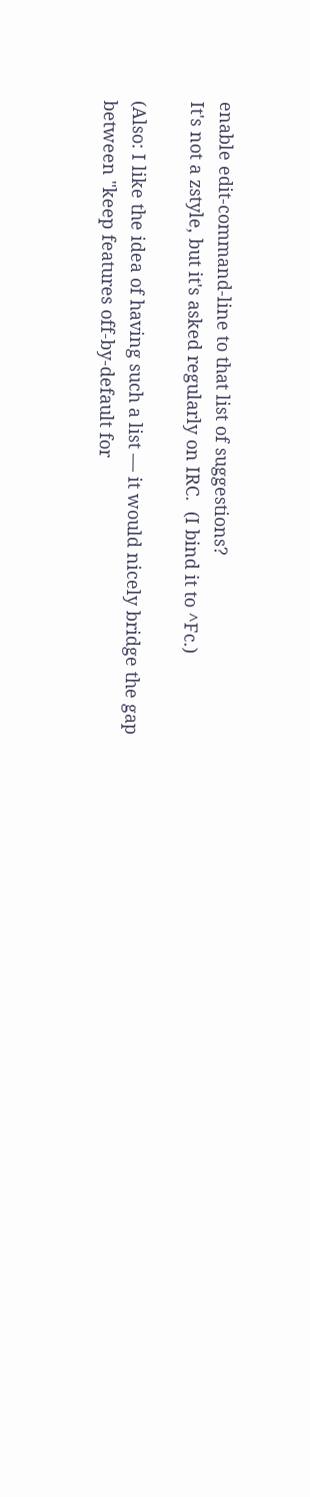enable edit-command-line to that list of suggestions?
It's not a zstyle, but it's asked regularly on IRC.  (I bind it to ^Fc.)

(Also: I like the idea of having such a list — it would nicely bridge the gap
between "keep features off-by-default for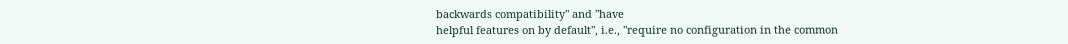backwards compatibility" and "have
helpful features on by default", i.e., "require no configuration in the common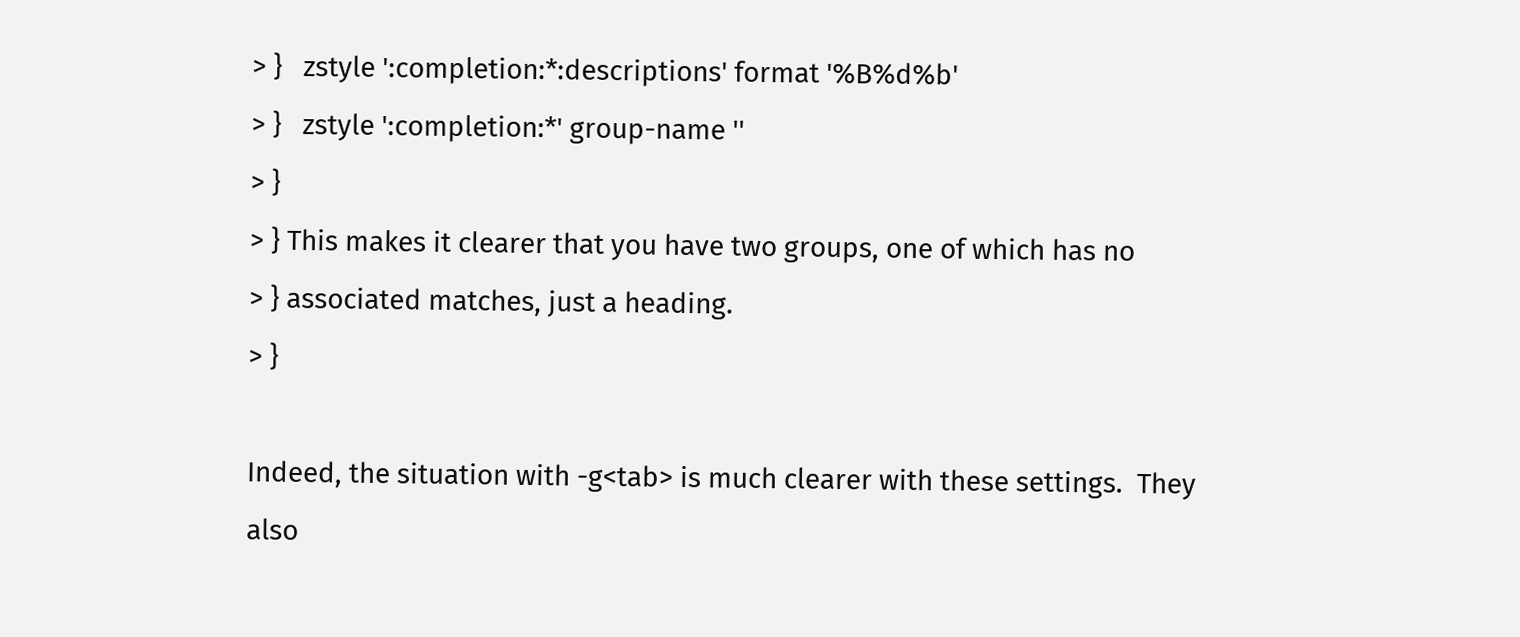> }   zstyle ':completion:*:descriptions' format '%B%d%b'
> }   zstyle ':completion:*' group-name ''
> }
> } This makes it clearer that you have two groups, one of which has no
> } associated matches, just a heading.
> }

Indeed, the situation with -g<tab> is much clearer with these settings.  They
also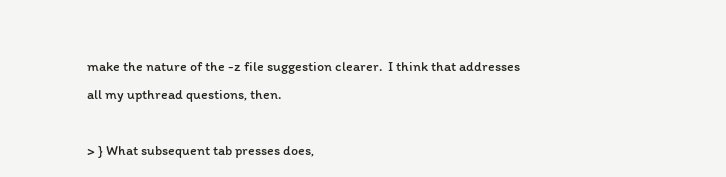make the nature of the -z file suggestion clearer.  I think that addresses
all my upthread questions, then.

> } What subsequent tab presses does,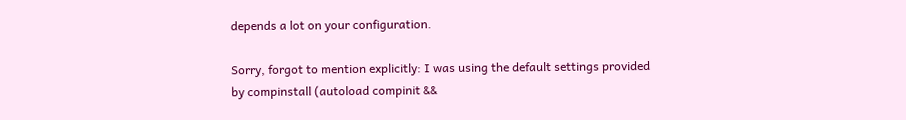depends a lot on your configuration.

Sorry, forgot to mention explicitly: I was using the default settings provided
by compinstall (autoload compinit &&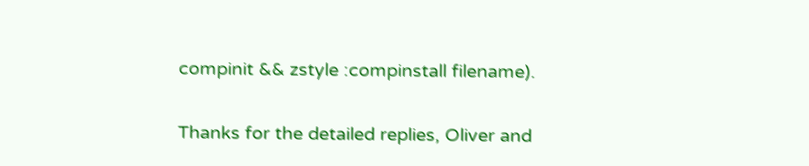compinit && zstyle :compinstall filename).


Thanks for the detailed replies, Oliver and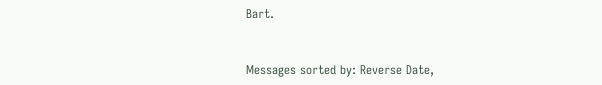Bart.


Messages sorted by: Reverse Date,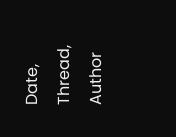Date, Thread, Author